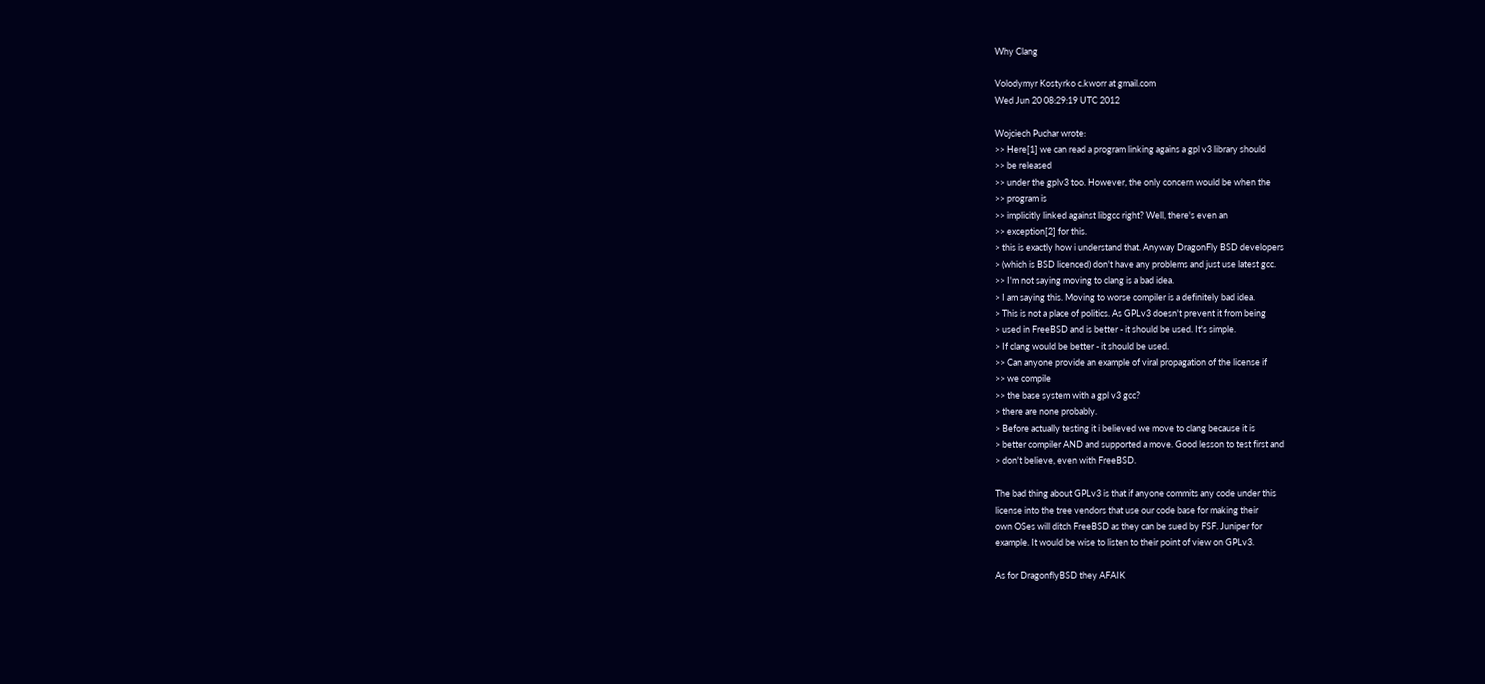Why Clang

Volodymyr Kostyrko c.kworr at gmail.com
Wed Jun 20 08:29:19 UTC 2012

Wojciech Puchar wrote:
>> Here[1] we can read a program linking agains a gpl v3 library should
>> be released
>> under the gplv3 too. However, the only concern would be when the
>> program is
>> implicitly linked against libgcc right? Well, there's even an
>> exception[2] for this.
> this is exactly how i understand that. Anyway DragonFly BSD developers
> (which is BSD licenced) don't have any problems and just use latest gcc.
>> I'm not saying moving to clang is a bad idea.
> I am saying this. Moving to worse compiler is a definitely bad idea.
> This is not a place of politics. As GPLv3 doesn't prevent it from being
> used in FreeBSD and is better - it should be used. It's simple.
> If clang would be better - it should be used.
>> Can anyone provide an example of viral propagation of the license if
>> we compile
>> the base system with a gpl v3 gcc?
> there are none probably.
> Before actually testing it i believed we move to clang because it is
> better compiler AND and supported a move. Good lesson to test first and
> don't believe, even with FreeBSD.

The bad thing about GPLv3 is that if anyone commits any code under this
license into the tree vendors that use our code base for making their
own OSes will ditch FreeBSD as they can be sued by FSF. Juniper for
example. It would be wise to listen to their point of view on GPLv3.

As for DragonflyBSD they AFAIK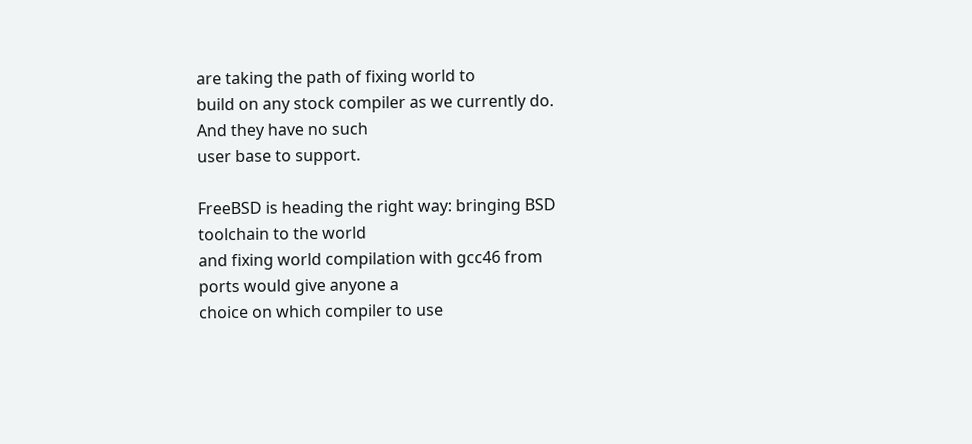are taking the path of fixing world to
build on any stock compiler as we currently do. And they have no such
user base to support.

FreeBSD is heading the right way: bringing BSD toolchain to the world
and fixing world compilation with gcc46 from ports would give anyone a
choice on which compiler to use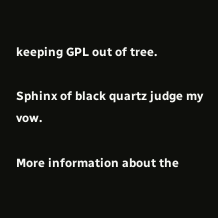keeping GPL out of tree.

Sphinx of black quartz judge my vow.

More information about the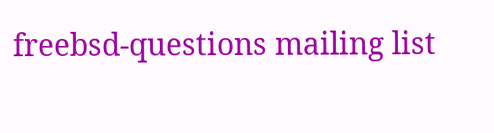freebsd-questions mailing list